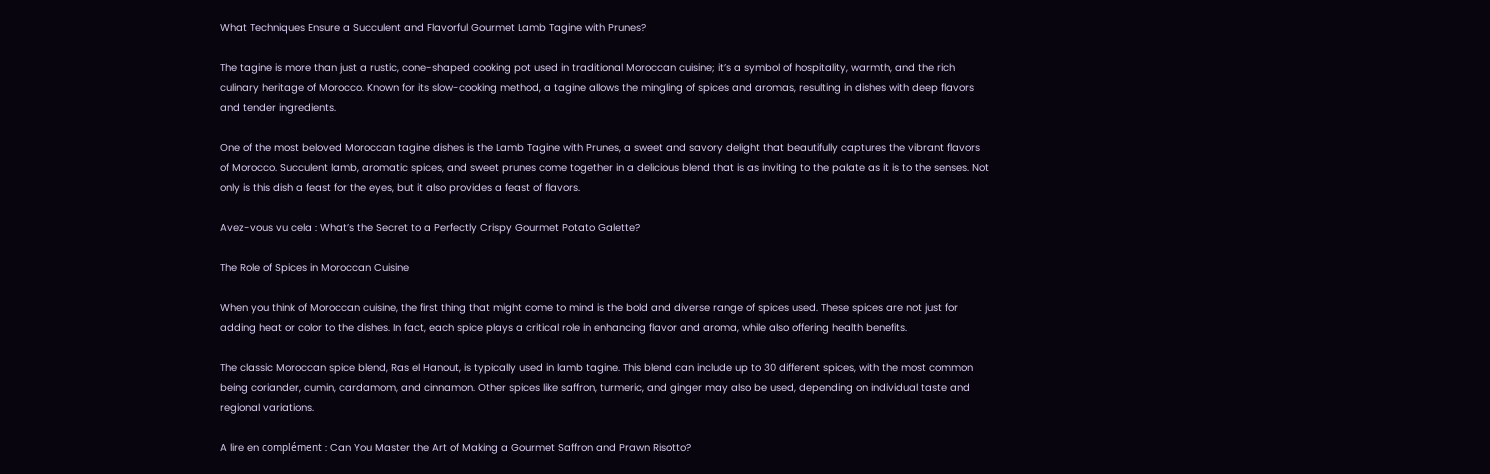What Techniques Ensure a Succulent and Flavorful Gourmet Lamb Tagine with Prunes?

The tagine is more than just a rustic, cone-shaped cooking pot used in traditional Moroccan cuisine; it’s a symbol of hospitality, warmth, and the rich culinary heritage of Morocco. Known for its slow-cooking method, a tagine allows the mingling of spices and aromas, resulting in dishes with deep flavors and tender ingredients.

One of the most beloved Moroccan tagine dishes is the Lamb Tagine with Prunes, a sweet and savory delight that beautifully captures the vibrant flavors of Morocco. Succulent lamb, aromatic spices, and sweet prunes come together in a delicious blend that is as inviting to the palate as it is to the senses. Not only is this dish a feast for the eyes, but it also provides a feast of flavors.

Avez-vous vu cela : What’s the Secret to a Perfectly Crispy Gourmet Potato Galette?

The Role of Spices in Moroccan Cuisine

When you think of Moroccan cuisine, the first thing that might come to mind is the bold and diverse range of spices used. These spices are not just for adding heat or color to the dishes. In fact, each spice plays a critical role in enhancing flavor and aroma, while also offering health benefits.

The classic Moroccan spice blend, Ras el Hanout, is typically used in lamb tagine. This blend can include up to 30 different spices, with the most common being coriander, cumin, cardamom, and cinnamon. Other spices like saffron, turmeric, and ginger may also be used, depending on individual taste and regional variations.

A lire en complément : Can You Master the Art of Making a Gourmet Saffron and Prawn Risotto?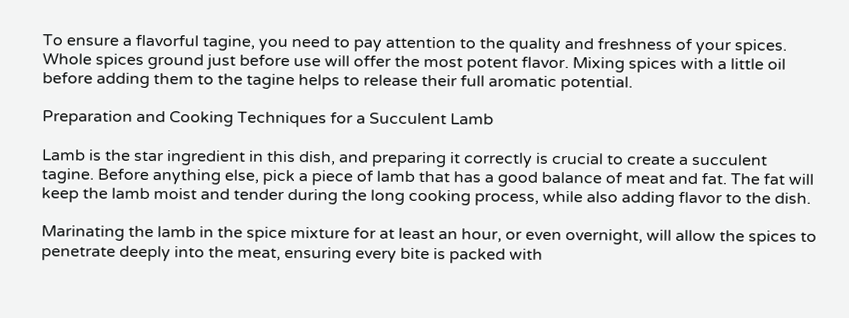To ensure a flavorful tagine, you need to pay attention to the quality and freshness of your spices. Whole spices ground just before use will offer the most potent flavor. Mixing spices with a little oil before adding them to the tagine helps to release their full aromatic potential.

Preparation and Cooking Techniques for a Succulent Lamb

Lamb is the star ingredient in this dish, and preparing it correctly is crucial to create a succulent tagine. Before anything else, pick a piece of lamb that has a good balance of meat and fat. The fat will keep the lamb moist and tender during the long cooking process, while also adding flavor to the dish.

Marinating the lamb in the spice mixture for at least an hour, or even overnight, will allow the spices to penetrate deeply into the meat, ensuring every bite is packed with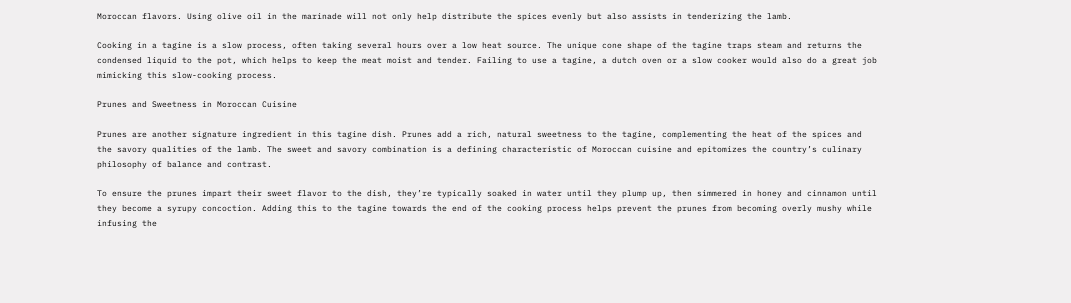Moroccan flavors. Using olive oil in the marinade will not only help distribute the spices evenly but also assists in tenderizing the lamb.

Cooking in a tagine is a slow process, often taking several hours over a low heat source. The unique cone shape of the tagine traps steam and returns the condensed liquid to the pot, which helps to keep the meat moist and tender. Failing to use a tagine, a dutch oven or a slow cooker would also do a great job mimicking this slow-cooking process.

Prunes and Sweetness in Moroccan Cuisine

Prunes are another signature ingredient in this tagine dish. Prunes add a rich, natural sweetness to the tagine, complementing the heat of the spices and the savory qualities of the lamb. The sweet and savory combination is a defining characteristic of Moroccan cuisine and epitomizes the country’s culinary philosophy of balance and contrast.

To ensure the prunes impart their sweet flavor to the dish, they’re typically soaked in water until they plump up, then simmered in honey and cinnamon until they become a syrupy concoction. Adding this to the tagine towards the end of the cooking process helps prevent the prunes from becoming overly mushy while infusing the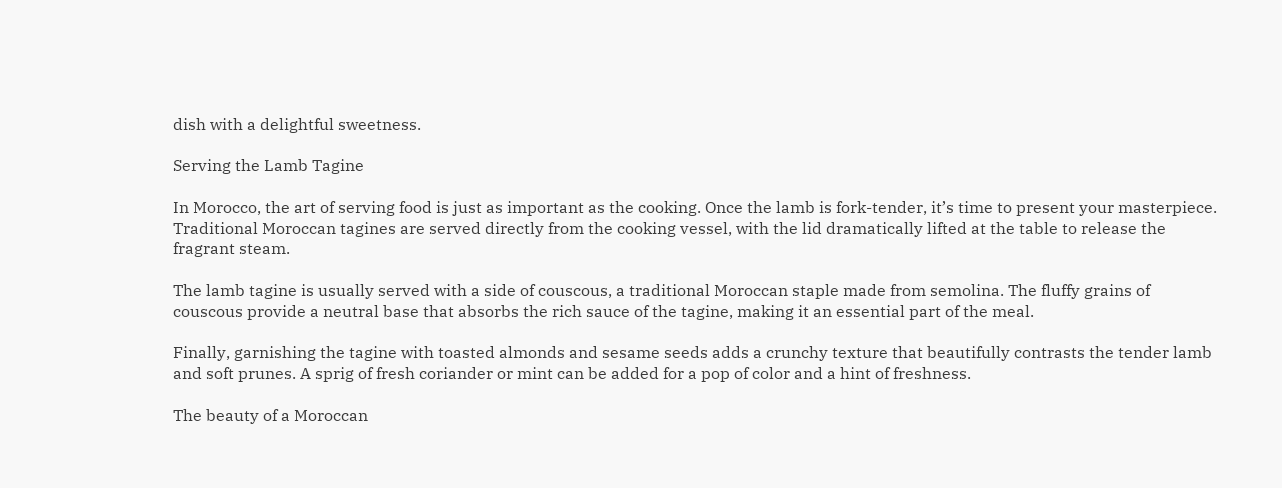dish with a delightful sweetness.

Serving the Lamb Tagine

In Morocco, the art of serving food is just as important as the cooking. Once the lamb is fork-tender, it’s time to present your masterpiece. Traditional Moroccan tagines are served directly from the cooking vessel, with the lid dramatically lifted at the table to release the fragrant steam.

The lamb tagine is usually served with a side of couscous, a traditional Moroccan staple made from semolina. The fluffy grains of couscous provide a neutral base that absorbs the rich sauce of the tagine, making it an essential part of the meal.

Finally, garnishing the tagine with toasted almonds and sesame seeds adds a crunchy texture that beautifully contrasts the tender lamb and soft prunes. A sprig of fresh coriander or mint can be added for a pop of color and a hint of freshness.

The beauty of a Moroccan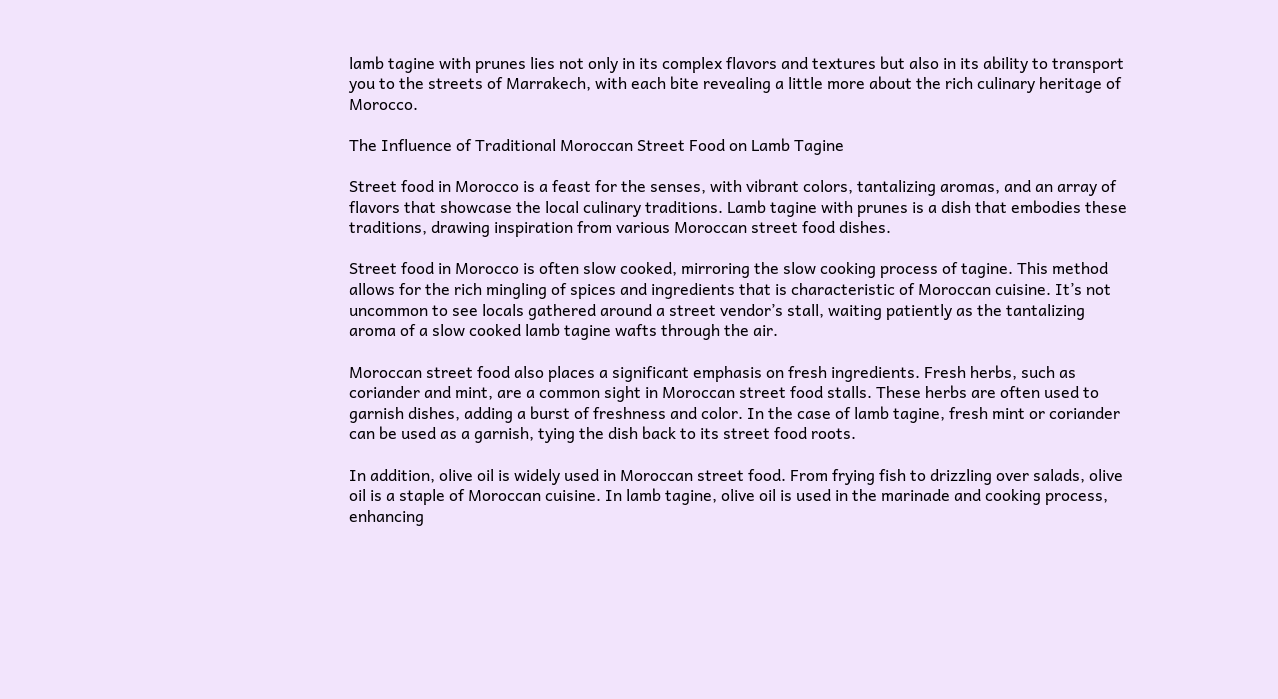lamb tagine with prunes lies not only in its complex flavors and textures but also in its ability to transport you to the streets of Marrakech, with each bite revealing a little more about the rich culinary heritage of Morocco.

The Influence of Traditional Moroccan Street Food on Lamb Tagine

Street food in Morocco is a feast for the senses, with vibrant colors, tantalizing aromas, and an array of flavors that showcase the local culinary traditions. Lamb tagine with prunes is a dish that embodies these traditions, drawing inspiration from various Moroccan street food dishes.

Street food in Morocco is often slow cooked, mirroring the slow cooking process of tagine. This method allows for the rich mingling of spices and ingredients that is characteristic of Moroccan cuisine. It’s not uncommon to see locals gathered around a street vendor’s stall, waiting patiently as the tantalizing aroma of a slow cooked lamb tagine wafts through the air.

Moroccan street food also places a significant emphasis on fresh ingredients. Fresh herbs, such as coriander and mint, are a common sight in Moroccan street food stalls. These herbs are often used to garnish dishes, adding a burst of freshness and color. In the case of lamb tagine, fresh mint or coriander can be used as a garnish, tying the dish back to its street food roots.

In addition, olive oil is widely used in Moroccan street food. From frying fish to drizzling over salads, olive oil is a staple of Moroccan cuisine. In lamb tagine, olive oil is used in the marinade and cooking process, enhancing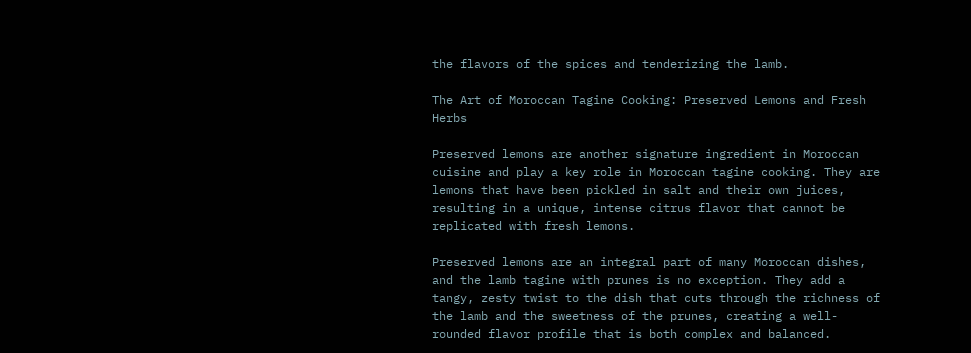the flavors of the spices and tenderizing the lamb.

The Art of Moroccan Tagine Cooking: Preserved Lemons and Fresh Herbs

Preserved lemons are another signature ingredient in Moroccan cuisine and play a key role in Moroccan tagine cooking. They are lemons that have been pickled in salt and their own juices, resulting in a unique, intense citrus flavor that cannot be replicated with fresh lemons.

Preserved lemons are an integral part of many Moroccan dishes, and the lamb tagine with prunes is no exception. They add a tangy, zesty twist to the dish that cuts through the richness of the lamb and the sweetness of the prunes, creating a well-rounded flavor profile that is both complex and balanced.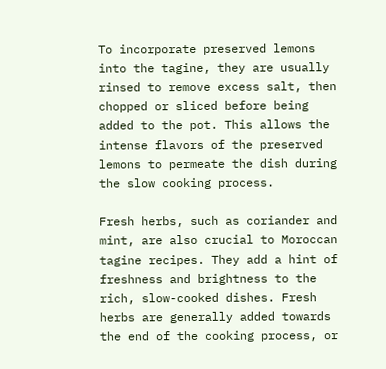To incorporate preserved lemons into the tagine, they are usually rinsed to remove excess salt, then chopped or sliced before being added to the pot. This allows the intense flavors of the preserved lemons to permeate the dish during the slow cooking process.

Fresh herbs, such as coriander and mint, are also crucial to Moroccan tagine recipes. They add a hint of freshness and brightness to the rich, slow-cooked dishes. Fresh herbs are generally added towards the end of the cooking process, or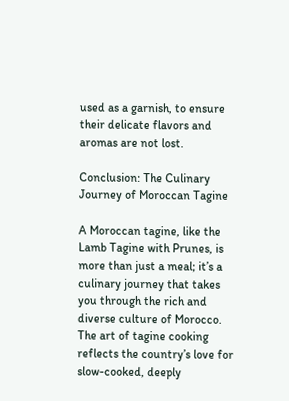used as a garnish, to ensure their delicate flavors and aromas are not lost.

Conclusion: The Culinary Journey of Moroccan Tagine

A Moroccan tagine, like the Lamb Tagine with Prunes, is more than just a meal; it’s a culinary journey that takes you through the rich and diverse culture of Morocco. The art of tagine cooking reflects the country’s love for slow-cooked, deeply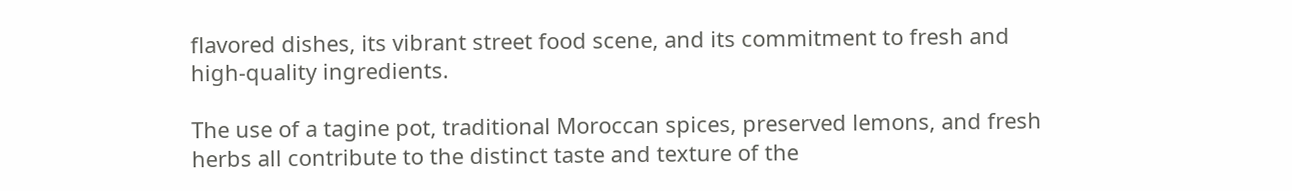flavored dishes, its vibrant street food scene, and its commitment to fresh and high-quality ingredients.

The use of a tagine pot, traditional Moroccan spices, preserved lemons, and fresh herbs all contribute to the distinct taste and texture of the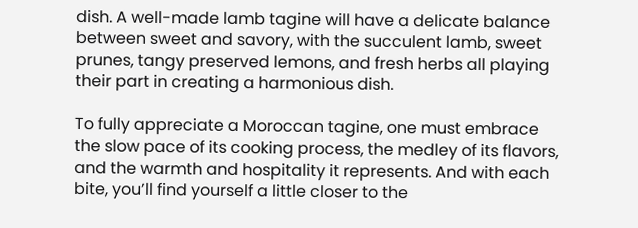dish. A well-made lamb tagine will have a delicate balance between sweet and savory, with the succulent lamb, sweet prunes, tangy preserved lemons, and fresh herbs all playing their part in creating a harmonious dish.

To fully appreciate a Moroccan tagine, one must embrace the slow pace of its cooking process, the medley of its flavors, and the warmth and hospitality it represents. And with each bite, you’ll find yourself a little closer to the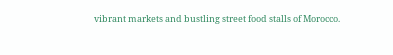vibrant markets and bustling street food stalls of Morocco.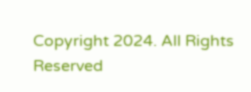Copyright 2024. All Rights Reserved